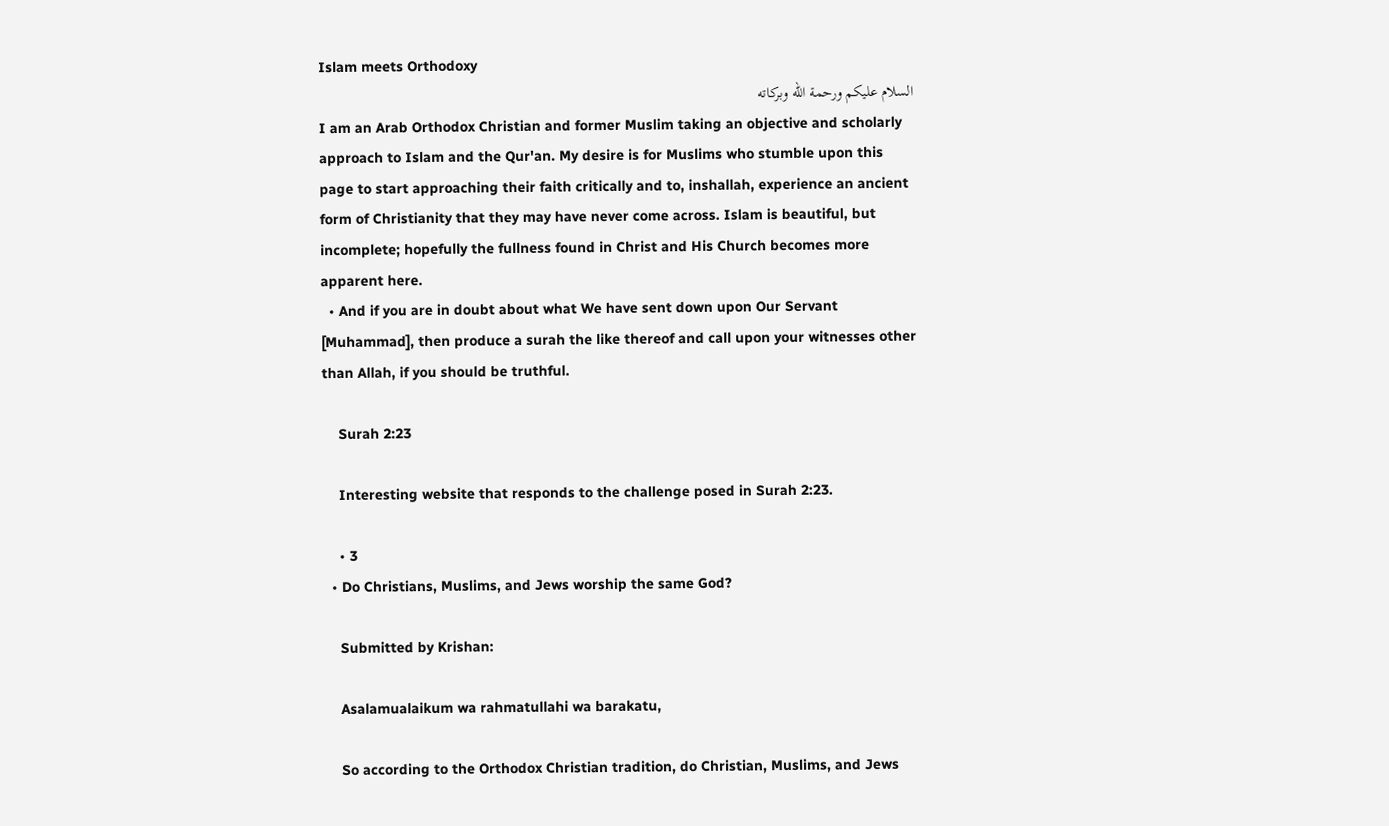Islam meets Orthodoxy
السلام عليكم ورحمة الله وبركاته
I am an Arab Orthodox Christian and former Muslim taking an objective and scholarly approach to Islam and the Qur'an. My desire is for Muslims who stumble upon this page to start approaching their faith critically and to, inshallah, experience an ancient form of Christianity that they may have never come across. Islam is beautiful, but incomplete; hopefully the fullness found in Christ and His Church becomes more apparent here.
  • And if you are in doubt about what We have sent down upon Our Servant [Muhammad], then produce a surah the like thereof and call upon your witnesses other than Allah, if you should be truthful.

    Surah 2:23

    Interesting website that responds to the challenge posed in Surah 2:23.

    • 3
  • Do Christians, Muslims, and Jews worship the same God?

    Submitted by Krishan:

    Asalamualaikum wa rahmatullahi wa barakatu,

    So according to the Orthodox Christian tradition, do Christian, Muslims, and Jews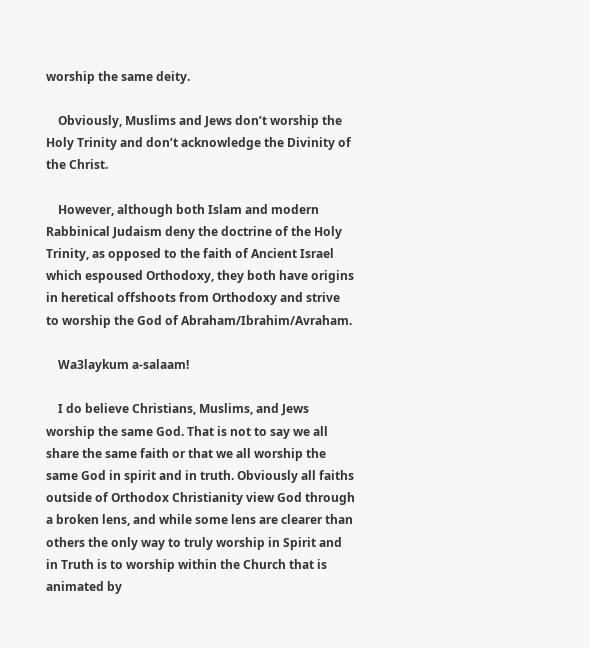worship the same deity.

    Obviously, Muslims and Jews don’t worship the Holy Trinity and don’t acknowledge the Divinity of the Christ.

    However, although both Islam and modern Rabbinical Judaism deny the doctrine of the Holy Trinity, as opposed to the faith of Ancient Israel which espoused Orthodoxy, they both have origins in heretical offshoots from Orthodoxy and strive to worship the God of Abraham/Ibrahim/Avraham.

    Wa3laykum a-salaam!

    I do believe Christians, Muslims, and Jews worship the same God. That is not to say we all share the same faith or that we all worship the same God in spirit and in truth. Obviously all faiths outside of Orthodox Christianity view God through a broken lens, and while some lens are clearer than others the only way to truly worship in Spirit and in Truth is to worship within the Church that is animated by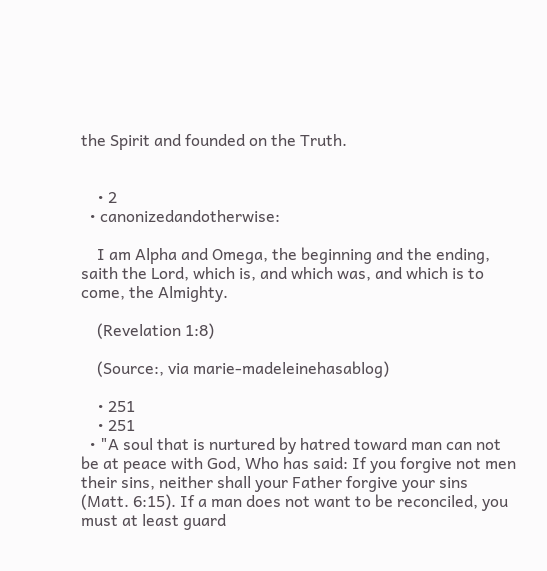the Spirit and founded on the Truth.


    • 2
  • canonizedandotherwise:

    I am Alpha and Omega, the beginning and the ending, saith the Lord, which is, and which was, and which is to come, the Almighty.

    (Revelation 1:8)

    (Source:, via marie-madeleinehasablog)

    • 251
    • 251
  • "A soul that is nurtured by hatred toward man can not be at peace with God, Who has said: If you forgive not men their sins, neither shall your Father forgive your sins (Matt. 6:15). If a man does not want to be reconciled, you must at least guard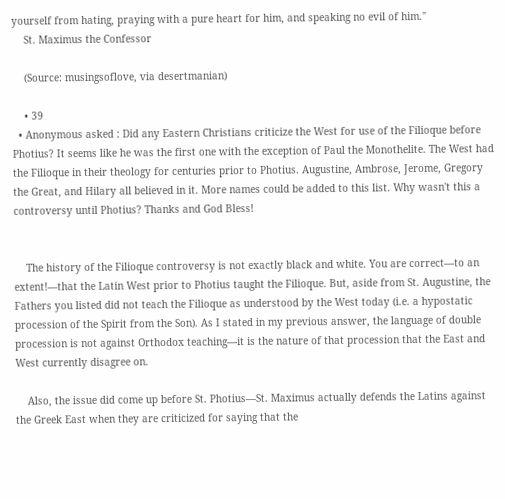yourself from hating, praying with a pure heart for him, and speaking no evil of him."
    St. Maximus the Confessor

    (Source: musingsoflove, via desertmanian)

    • 39
  • Anonymous asked : Did any Eastern Christians criticize the West for use of the Filioque before Photius? It seems like he was the first one with the exception of Paul the Monothelite. The West had the Filioque in their theology for centuries prior to Photius. Augustine, Ambrose, Jerome, Gregory the Great, and Hilary all believed in it. More names could be added to this list. Why wasn't this a controversy until Photius? Thanks and God Bless!


    The history of the Filioque controversy is not exactly black and white. You are correct—to an extent!—that the Latin West prior to Photius taught the Filioque. But, aside from St. Augustine, the Fathers you listed did not teach the Filioque as understood by the West today (i.e. a hypostatic procession of the Spirit from the Son). As I stated in my previous answer, the language of double procession is not against Orthodox teaching—it is the nature of that procession that the East and West currently disagree on.

    Also, the issue did come up before St. Photius—St. Maximus actually defends the Latins against the Greek East when they are criticized for saying that the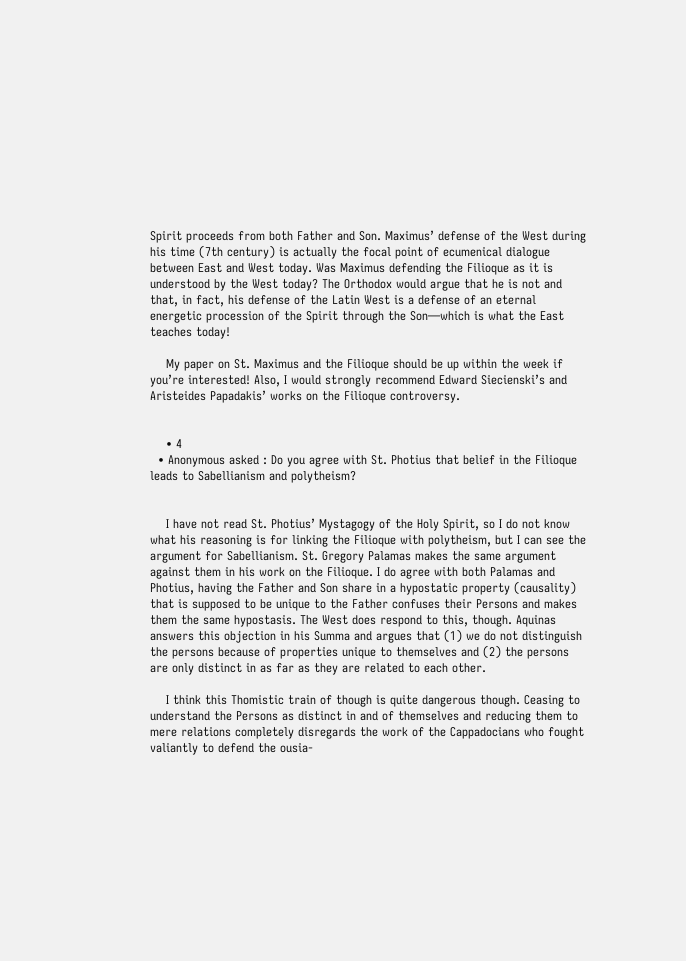Spirit proceeds from both Father and Son. Maximus’ defense of the West during his time (7th century) is actually the focal point of ecumenical dialogue between East and West today. Was Maximus defending the Filioque as it is understood by the West today? The Orthodox would argue that he is not and that, in fact, his defense of the Latin West is a defense of an eternal energetic procession of the Spirit through the Son—which is what the East teaches today!

    My paper on St. Maximus and the Filioque should be up within the week if you’re interested! Also, I would strongly recommend Edward Siecienski’s and Aristeides Papadakis’ works on the Filioque controversy.


    • 4
  • Anonymous asked : Do you agree with St. Photius that belief in the Filioque leads to Sabellianism and polytheism?


    I have not read St. Photius’ Mystagogy of the Holy Spirit, so I do not know what his reasoning is for linking the Filioque with polytheism, but I can see the argument for Sabellianism. St. Gregory Palamas makes the same argument against them in his work on the Filioque. I do agree with both Palamas and Photius, having the Father and Son share in a hypostatic property (causality) that is supposed to be unique to the Father confuses their Persons and makes them the same hypostasis. The West does respond to this, though. Aquinas answers this objection in his Summa and argues that (1) we do not distinguish the persons because of properties unique to themselves and (2) the persons are only distinct in as far as they are related to each other.

    I think this Thomistic train of though is quite dangerous though. Ceasing to understand the Persons as distinct in and of themselves and reducing them to mere relations completely disregards the work of the Cappadocians who fought valiantly to defend the ousia-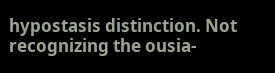hypostasis distinction. Not recognizing the ousia-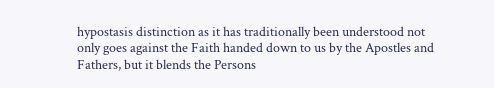hypostasis distinction as it has traditionally been understood not only goes against the Faith handed down to us by the Apostles and Fathers, but it blends the Persons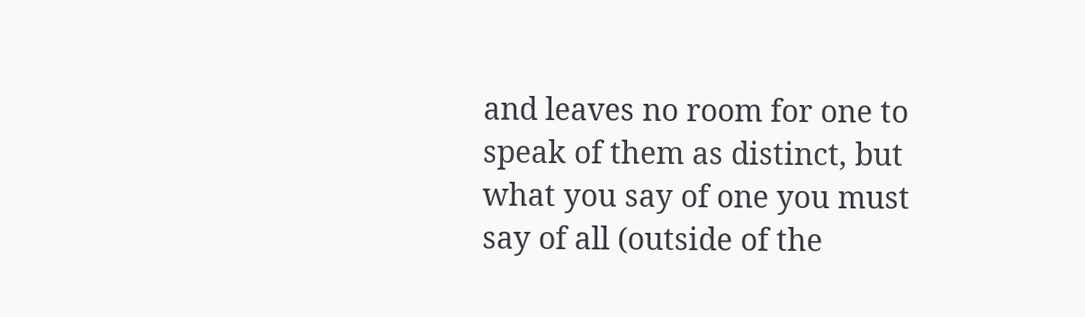and leaves no room for one to speak of them as distinct, but what you say of one you must say of all (outside of the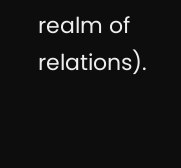realm of relations).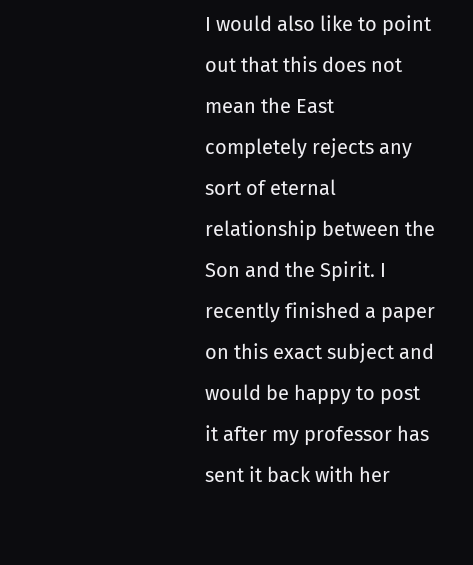I would also like to point out that this does not mean the East completely rejects any sort of eternal relationship between the Son and the Spirit. I recently finished a paper on this exact subject and would be happy to post it after my professor has sent it back with her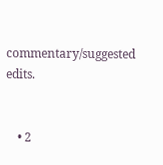commentary/suggested edits.


    • 2